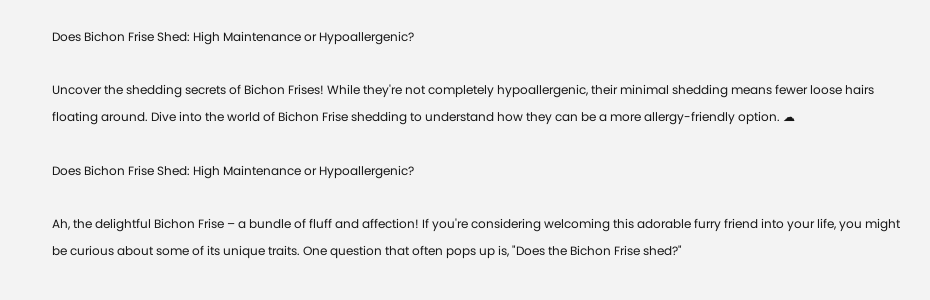Does Bichon Frise Shed: High Maintenance or Hypoallergenic?

Uncover the shedding secrets of Bichon Frises! While they're not completely hypoallergenic, their minimal shedding means fewer loose hairs floating around. Dive into the world of Bichon Frise shedding to understand how they can be a more allergy-friendly option. ☁

Does Bichon Frise Shed: High Maintenance or Hypoallergenic?

Ah, the delightful Bichon Frise – a bundle of fluff and affection! If you're considering welcoming this adorable furry friend into your life, you might be curious about some of its unique traits. One question that often pops up is, "Does the Bichon Frise shed?"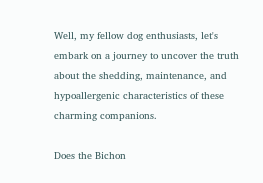Well, my fellow dog enthusiasts, let's embark on a journey to uncover the truth about the shedding, maintenance, and hypoallergenic characteristics of these charming companions.

Does the Bichon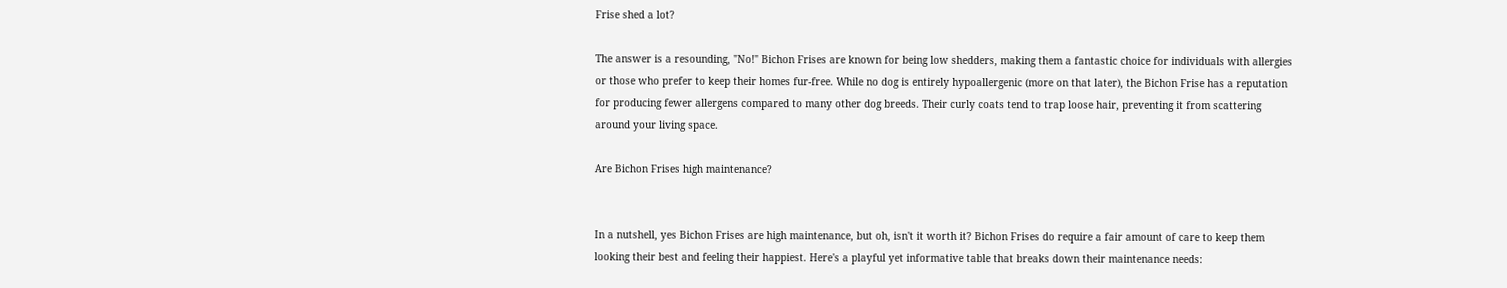Frise shed a lot?

The answer is a resounding, "No!" Bichon Frises are known for being low shedders, making them a fantastic choice for individuals with allergies or those who prefer to keep their homes fur-free. While no dog is entirely hypoallergenic (more on that later), the Bichon Frise has a reputation for producing fewer allergens compared to many other dog breeds. Their curly coats tend to trap loose hair, preventing it from scattering around your living space.

Are Bichon Frises high maintenance?


In a nutshell, yes Bichon Frises are high maintenance, but oh, isn't it worth it? Bichon Frises do require a fair amount of care to keep them looking their best and feeling their happiest. Here's a playful yet informative table that breaks down their maintenance needs: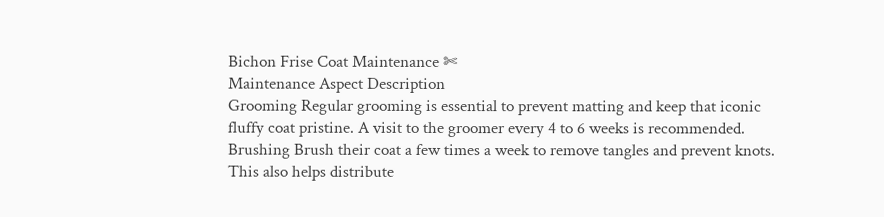Bichon Frise Coat Maintenance ✄
Maintenance Aspect Description
Grooming Regular grooming is essential to prevent matting and keep that iconic fluffy coat pristine. A visit to the groomer every 4 to 6 weeks is recommended.
Brushing Brush their coat a few times a week to remove tangles and prevent knots. This also helps distribute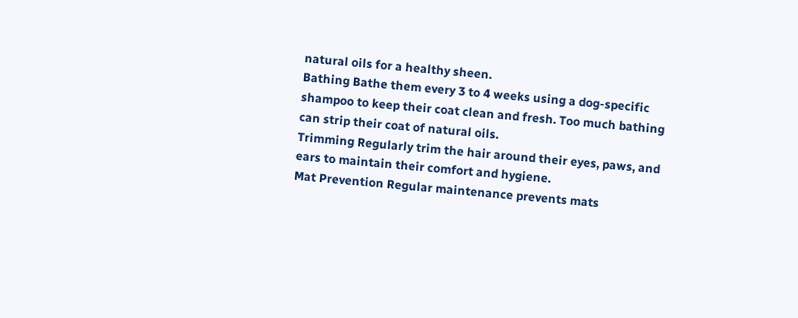natural oils for a healthy sheen.
Bathing Bathe them every 3 to 4 weeks using a dog-specific shampoo to keep their coat clean and fresh. Too much bathing can strip their coat of natural oils.
Trimming Regularly trim the hair around their eyes, paws, and ears to maintain their comfort and hygiene.
Mat Prevention Regular maintenance prevents mats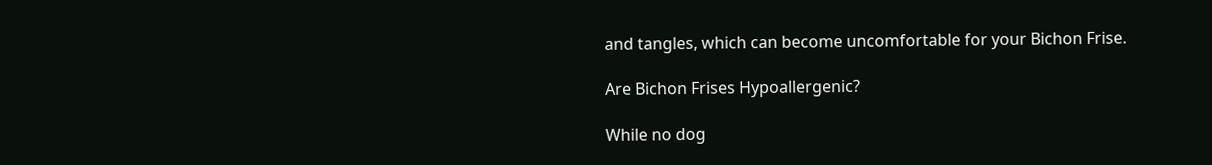and tangles, which can become uncomfortable for your Bichon Frise.

Are Bichon Frises Hypoallergenic?

While no dog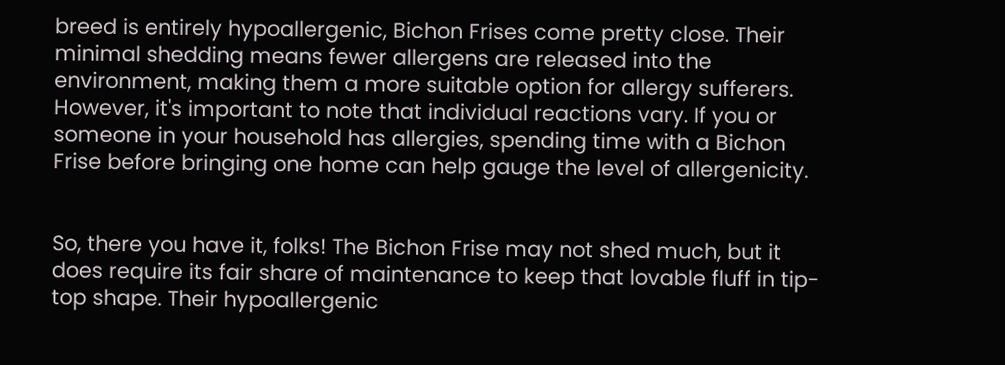breed is entirely hypoallergenic, Bichon Frises come pretty close. Their minimal shedding means fewer allergens are released into the environment, making them a more suitable option for allergy sufferers. However, it's important to note that individual reactions vary. If you or someone in your household has allergies, spending time with a Bichon Frise before bringing one home can help gauge the level of allergenicity.


So, there you have it, folks! The Bichon Frise may not shed much, but it does require its fair share of maintenance to keep that lovable fluff in tip-top shape. Their hypoallergenic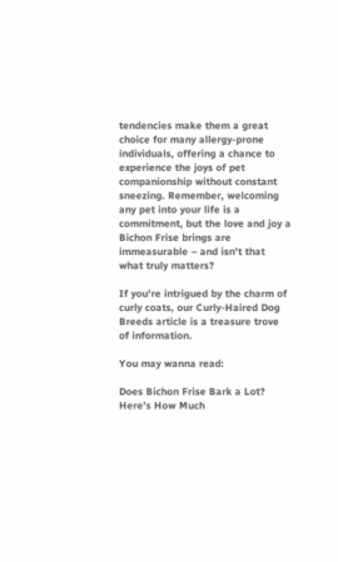tendencies make them a great choice for many allergy-prone individuals, offering a chance to experience the joys of pet companionship without constant sneezing. Remember, welcoming any pet into your life is a commitment, but the love and joy a Bichon Frise brings are immeasurable – and isn't that what truly matters?

If you're intrigued by the charm of curly coats, our Curly-Haired Dog Breeds article is a treasure trove of information.

You may wanna read:

Does Bichon Frise Bark a Lot? Here’s How Much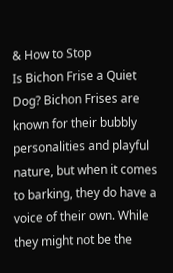& How to Stop
Is Bichon Frise a Quiet Dog? Bichon Frises are known for their bubbly personalities and playful nature, but when it comes to barking, they do have a voice of their own. While they might not be the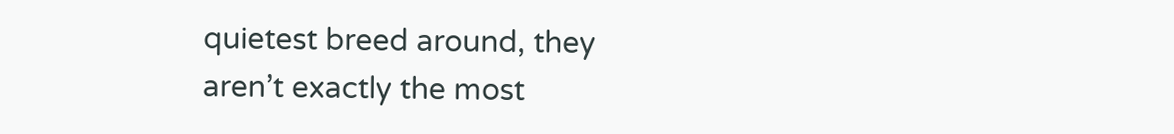quietest breed around, they aren’t exactly the most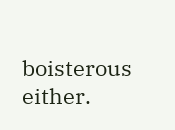boisterous either.